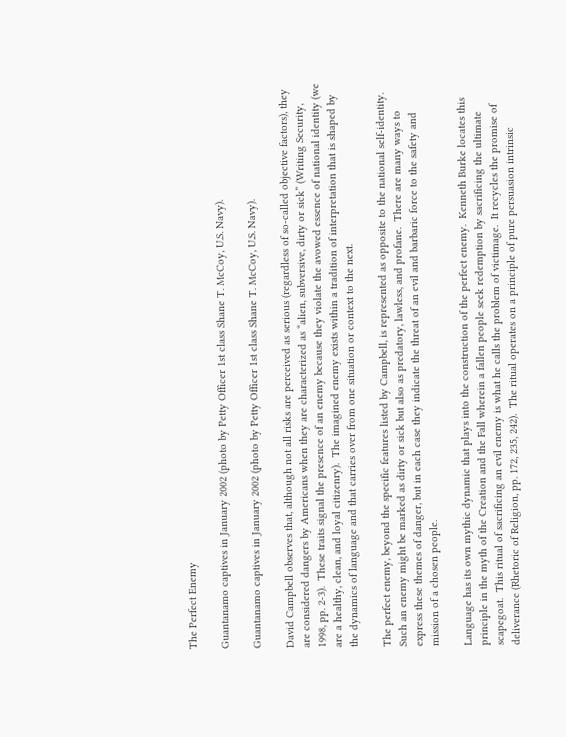The Perfect Enemy

Guantanamo captives in January 2002 (photo by Petty Officer 1st class Shane T. McCoy, U.S. Navy).

Guantanamo captives in January 2002 (photo by Petty Officer 1st class Shane T. McCoy, U.S. Navy).

David Campbell observes that, although not all risks are perceived as serious (regardless of so-called objective factors), they are considered dangers by Americans when they are characterized as “alien, subversive, dirty or sick” (Writing Security, 1998, pp. 2-3).  These traits signal the presence of an enemy because they violate the avowed essence of national identity (we are a healthy, clean, and loyal citizenry).  The imagined enemy exists within a tradition of interpretation that is shaped by the dynamics of language and that carries over from one situation or context to the next.

The perfect enemy, beyond the specific features listed by Campbell, is represented as opposite to the national self-identity.  Such an enemy might be marked as dirty or sick but also as predatory, lawless, and profane.  There are many ways to express these themes of danger, but in each case they indicate the threat of an evil and barbaric force to the safety and mission of a chosen people.

Language has its own mythic dynamic that plays into the construction of the perfect enemy.  Kenneth Burke locates this principle in the myth of the Creation and the Fall wherein a fallen people seek redemption by sacrificing the ultimate scapegoat.  This ritual of sacrificing an evil enemy is what he calls the problem of victimage.  It recycles the promise of deliverance (Rhetoric of Religion, pp. 172, 235, 242).  The ritual operates on a principle of pure persuasion intrinsic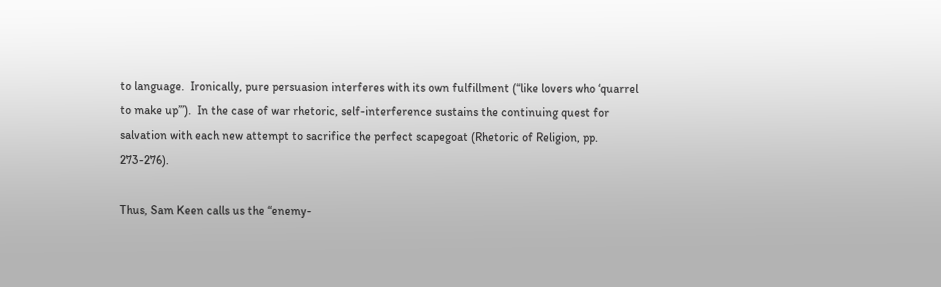to language.  Ironically, pure persuasion interferes with its own fulfillment (“like lovers who ‘quarrel to make up’”).  In the case of war rhetoric, self-interference sustains the continuing quest for salvation with each new attempt to sacrifice the perfect scapegoat (Rhetoric of Religion, pp. 273-276).

Thus, Sam Keen calls us the “enemy-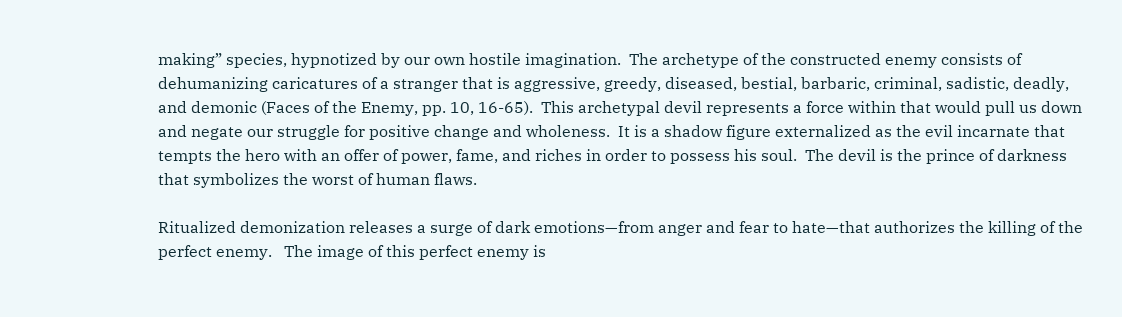making” species, hypnotized by our own hostile imagination.  The archetype of the constructed enemy consists of dehumanizing caricatures of a stranger that is aggressive, greedy, diseased, bestial, barbaric, criminal, sadistic, deadly, and demonic (Faces of the Enemy, pp. 10, 16-65).  This archetypal devil represents a force within that would pull us down and negate our struggle for positive change and wholeness.  It is a shadow figure externalized as the evil incarnate that tempts the hero with an offer of power, fame, and riches in order to possess his soul.  The devil is the prince of darkness that symbolizes the worst of human flaws.

Ritualized demonization releases a surge of dark emotions—from anger and fear to hate—that authorizes the killing of the perfect enemy.   The image of this perfect enemy is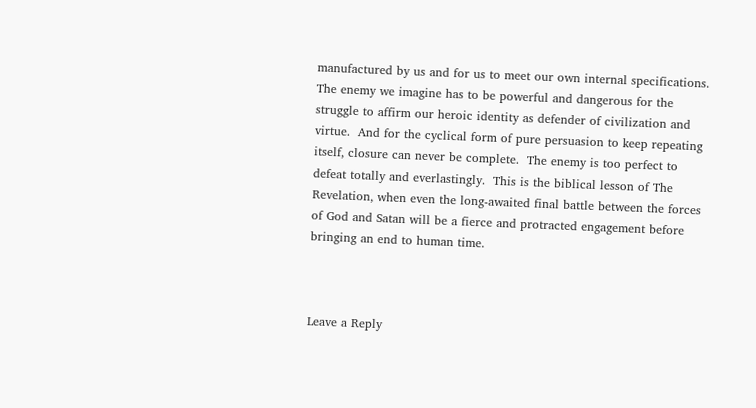manufactured by us and for us to meet our own internal specifications.  The enemy we imagine has to be powerful and dangerous for the struggle to affirm our heroic identity as defender of civilization and virtue.  And for the cyclical form of pure persuasion to keep repeating itself, closure can never be complete.  The enemy is too perfect to defeat totally and everlastingly.  This is the biblical lesson of The Revelation, when even the long-awaited final battle between the forces of God and Satan will be a fierce and protracted engagement before bringing an end to human time.



Leave a Reply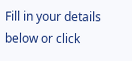Fill in your details below or click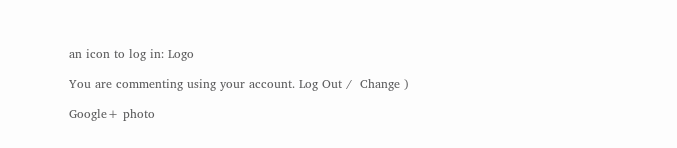an icon to log in: Logo

You are commenting using your account. Log Out /  Change )

Google+ photo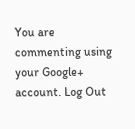You are commenting using your Google+ account. Log Out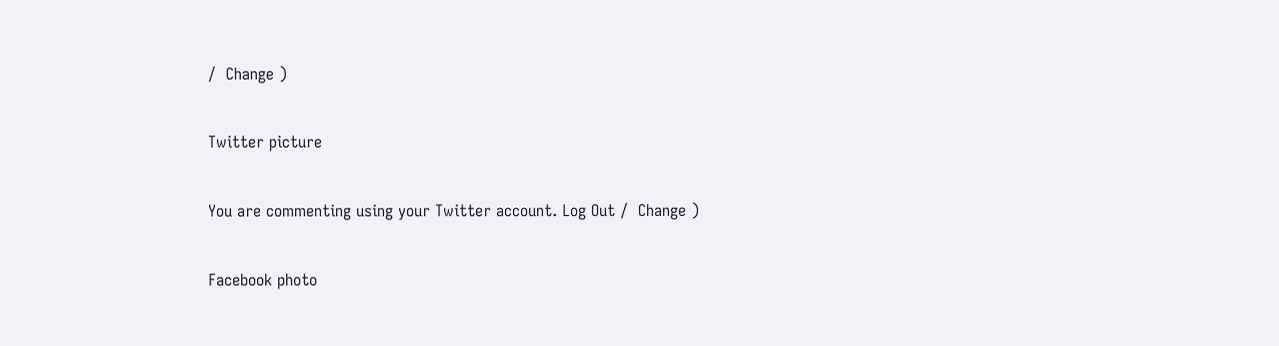/  Change )

Twitter picture

You are commenting using your Twitter account. Log Out /  Change )

Facebook photo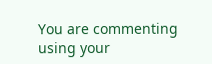You are commenting using your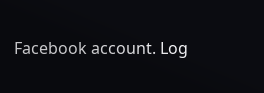Facebook account. Log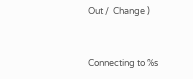Out /  Change )


Connecting to %s